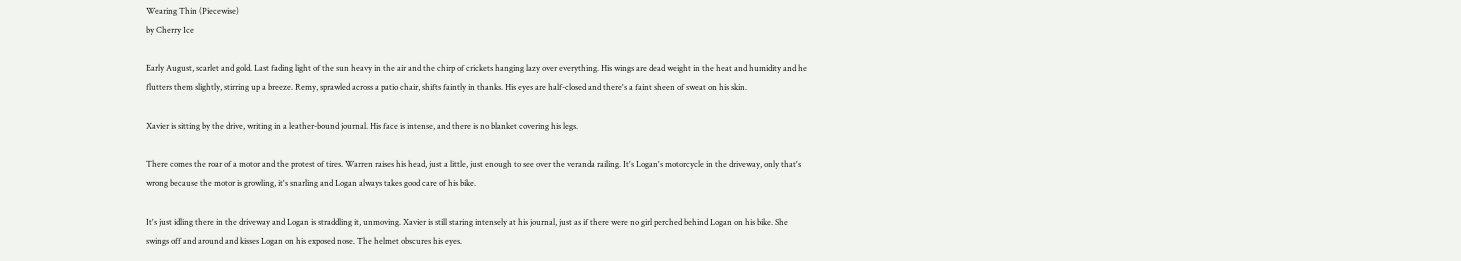Wearing Thin (Piecewise)
by Cherry Ice

Early August, scarlet and gold. Last fading light of the sun heavy in the air and the chirp of crickets hanging lazy over everything. His wings are dead weight in the heat and humidity and he flutters them slightly, stirring up a breeze. Remy, sprawled across a patio chair, shifts faintly in thanks. His eyes are half-closed and there's a faint sheen of sweat on his skin.

Xavier is sitting by the drive, writing in a leather-bound journal. His face is intense, and there is no blanket covering his legs.

There comes the roar of a motor and the protest of tires. Warren raises his head, just a little, just enough to see over the veranda railing. It's Logan's motorcycle in the driveway, only that's wrong because the motor is growling, it's snarling and Logan always takes good care of his bike.

It's just idling there in the driveway and Logan is straddling it, unmoving. Xavier is still staring intensely at his journal, just as if there were no girl perched behind Logan on his bike. She swings off and around and kisses Logan on his exposed nose. The helmet obscures his eyes.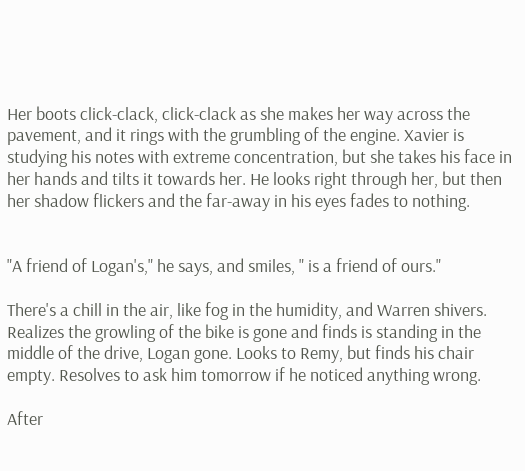Her boots click-clack, click-clack as she makes her way across the pavement, and it rings with the grumbling of the engine. Xavier is studying his notes with extreme concentration, but she takes his face in her hands and tilts it towards her. He looks right through her, but then her shadow flickers and the far-away in his eyes fades to nothing.


"A friend of Logan's," he says, and smiles, " is a friend of ours."

There's a chill in the air, like fog in the humidity, and Warren shivers. Realizes the growling of the bike is gone and finds is standing in the middle of the drive, Logan gone. Looks to Remy, but finds his chair empty. Resolves to ask him tomorrow if he noticed anything wrong.

After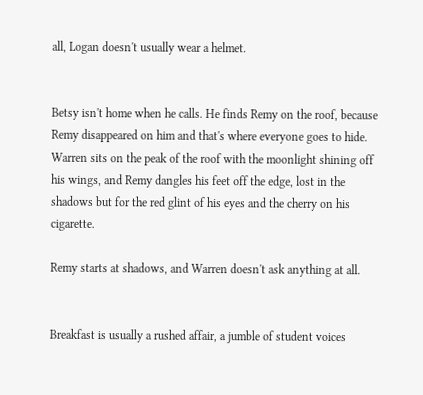all, Logan doesn't usually wear a helmet.


Betsy isn't home when he calls. He finds Remy on the roof, because Remy disappeared on him and that's where everyone goes to hide. Warren sits on the peak of the roof with the moonlight shining off his wings, and Remy dangles his feet off the edge, lost in the shadows but for the red glint of his eyes and the cherry on his cigarette.

Remy starts at shadows, and Warren doesn't ask anything at all.


Breakfast is usually a rushed affair, a jumble of student voices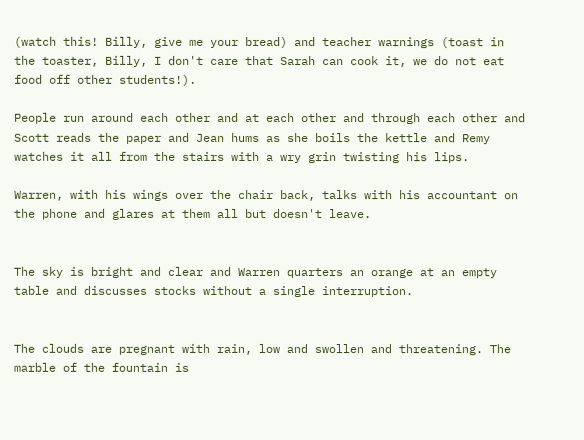(watch this! Billy, give me your bread) and teacher warnings (toast in the toaster, Billy, I don't care that Sarah can cook it, we do not eat food off other students!).

People run around each other and at each other and through each other and Scott reads the paper and Jean hums as she boils the kettle and Remy watches it all from the stairs with a wry grin twisting his lips.

Warren, with his wings over the chair back, talks with his accountant on the phone and glares at them all but doesn't leave.


The sky is bright and clear and Warren quarters an orange at an empty table and discusses stocks without a single interruption.


The clouds are pregnant with rain, low and swollen and threatening. The marble of the fountain is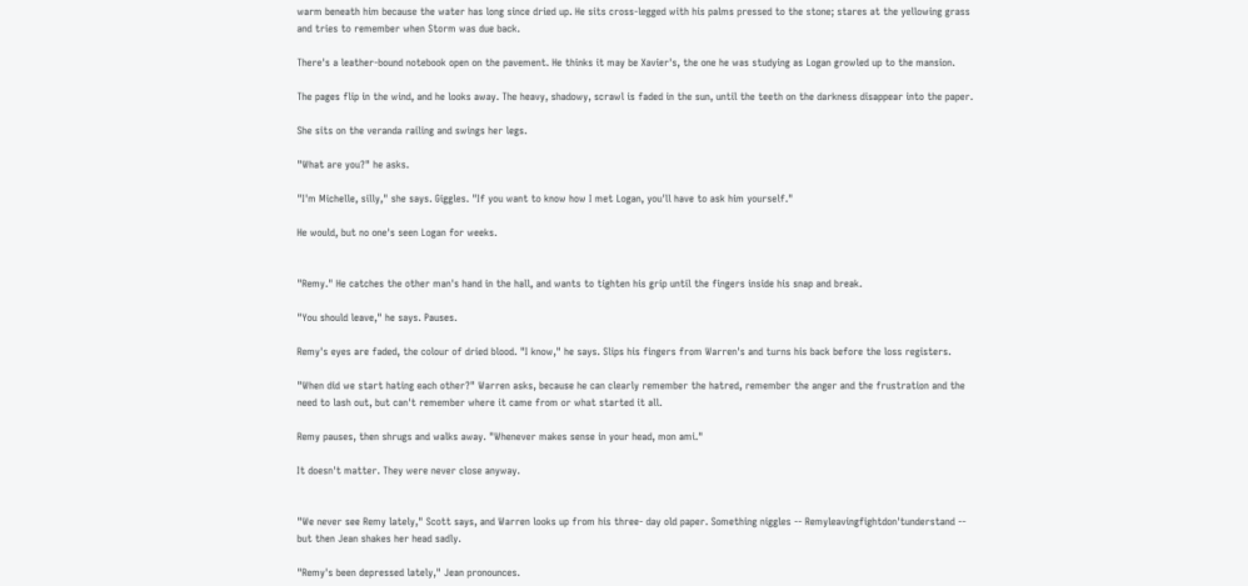warm beneath him because the water has long since dried up. He sits cross-legged with his palms pressed to the stone; stares at the yellowing grass and tries to remember when Storm was due back.

There's a leather-bound notebook open on the pavement. He thinks it may be Xavier's, the one he was studying as Logan growled up to the mansion.

The pages flip in the wind, and he looks away. The heavy, shadowy, scrawl is faded in the sun, until the teeth on the darkness disappear into the paper.

She sits on the veranda railing and swings her legs.

"What are you?" he asks.

"I'm Michelle, silly," she says. Giggles. "If you want to know how I met Logan, you'll have to ask him yourself."

He would, but no one's seen Logan for weeks.


"Remy." He catches the other man's hand in the hall, and wants to tighten his grip until the fingers inside his snap and break.

"You should leave," he says. Pauses.

Remy's eyes are faded, the colour of dried blood. "I know," he says. Slips his fingers from Warren's and turns his back before the loss registers.

"When did we start hating each other?" Warren asks, because he can clearly remember the hatred, remember the anger and the frustration and the need to lash out, but can't remember where it came from or what started it all.

Remy pauses, then shrugs and walks away. "Whenever makes sense in your head, mon ami."

It doesn't matter. They were never close anyway.


"We never see Remy lately," Scott says, and Warren looks up from his three- day old paper. Something niggles -- Remyleavingfightdon'tunderstand -- but then Jean shakes her head sadly.

"Remy's been depressed lately," Jean pronounces.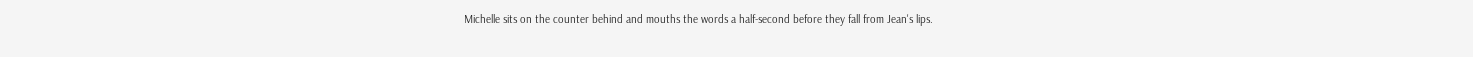Michelle sits on the counter behind and mouths the words a half-second before they fall from Jean's lips.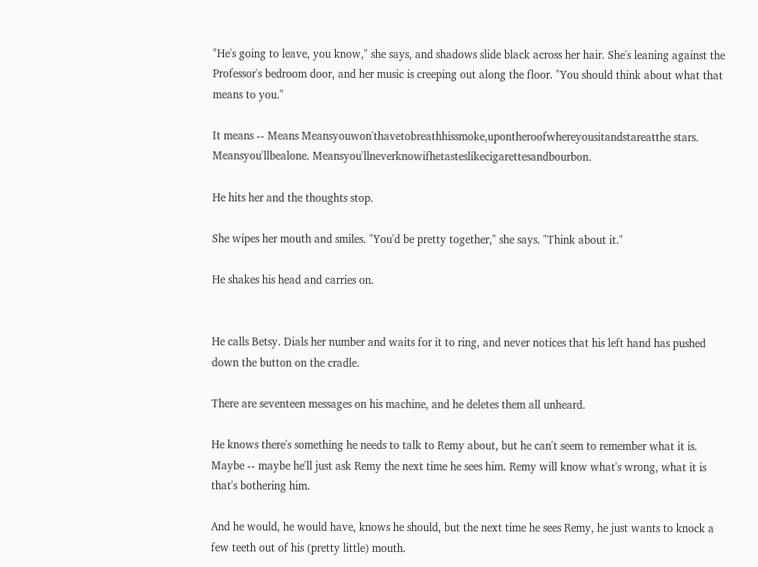"He's going to leave, you know," she says, and shadows slide black across her hair. She's leaning against the Professor's bedroom door, and her music is creeping out along the floor. "You should think about what that means to you."

It means -- Means Meansyouwon'thavetobreathhissmoke,upontheroofwhereyousitandstareatthe stars. Meansyou'llbealone. Meansyou'llneverknowifhetasteslikecigarettesandbourbon.

He hits her and the thoughts stop.

She wipes her mouth and smiles. "You'd be pretty together," she says. "Think about it."

He shakes his head and carries on.


He calls Betsy. Dials her number and waits for it to ring, and never notices that his left hand has pushed down the button on the cradle.

There are seventeen messages on his machine, and he deletes them all unheard.

He knows there's something he needs to talk to Remy about, but he can't seem to remember what it is. Maybe -- maybe he'll just ask Remy the next time he sees him. Remy will know what's wrong, what it is that's bothering him.

And he would, he would have, knows he should, but the next time he sees Remy, he just wants to knock a few teeth out of his (pretty little) mouth.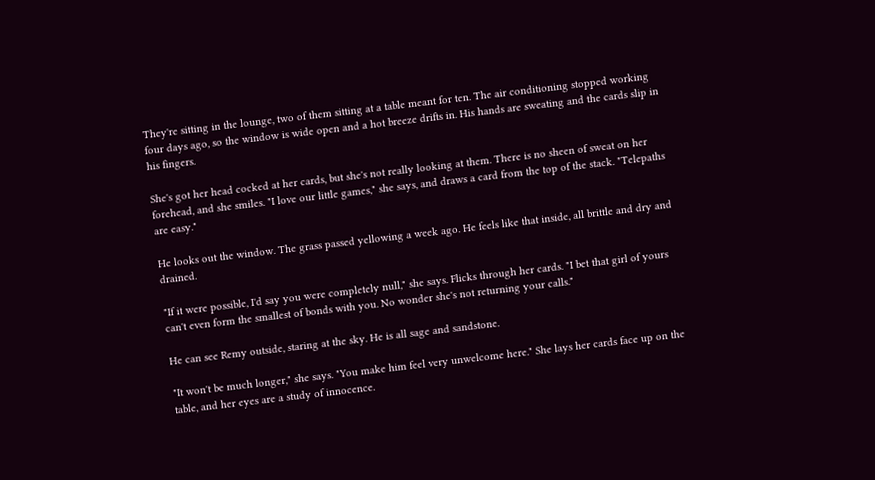They're sitting in the lounge, two of them sitting at a table meant for ten. The air conditioning stopped working four days ago, so the window is wide open and a hot breeze drifts in. His hands are sweating and the cards slip in his fingers.

She's got her head cocked at her cards, but she's not really looking at them. There is no sheen of sweat on her forehead, and she smiles. "I love our little games," she says, and draws a card from the top of the stack. "Telepaths are easy."

He looks out the window. The grass passed yellowing a week ago. He feels like that inside, all brittle and dry and drained.

"If it were possible, I'd say you were completely null," she says. Flicks through her cards. "I bet that girl of yours can't even form the smallest of bonds with you. No wonder she's not returning your calls."

He can see Remy outside, staring at the sky. He is all sage and sandstone.

"It won't be much longer," she says. "You make him feel very unwelcome here." She lays her cards face up on the table, and her eyes are a study of innocence.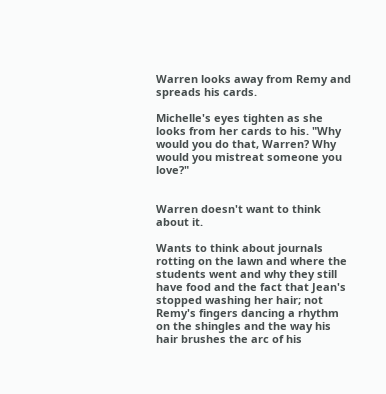Warren looks away from Remy and spreads his cards.

Michelle's eyes tighten as she looks from her cards to his. "Why would you do that, Warren? Why would you mistreat someone you love?"


Warren doesn't want to think about it.

Wants to think about journals rotting on the lawn and where the students went and why they still have food and the fact that Jean's stopped washing her hair; not Remy's fingers dancing a rhythm on the shingles and the way his hair brushes the arc of his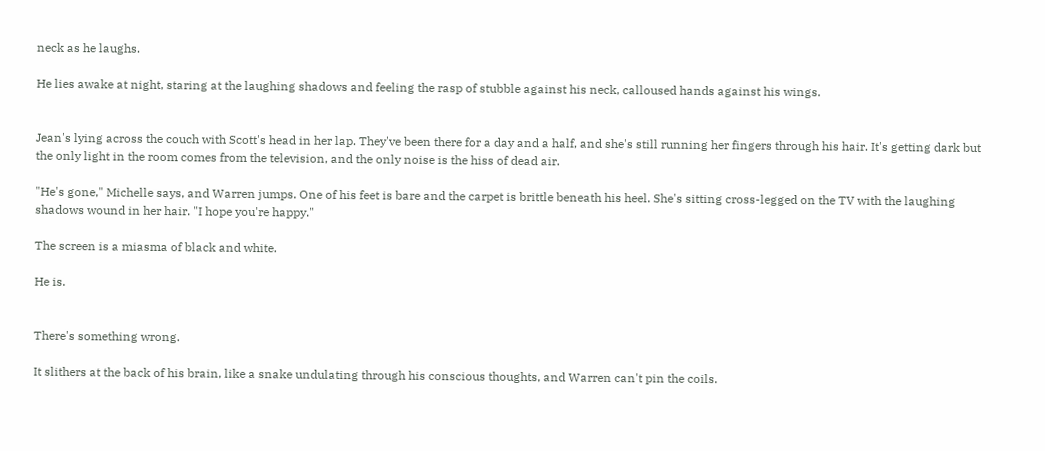neck as he laughs.

He lies awake at night, staring at the laughing shadows and feeling the rasp of stubble against his neck, calloused hands against his wings.


Jean's lying across the couch with Scott's head in her lap. They've been there for a day and a half, and she's still running her fingers through his hair. It's getting dark but the only light in the room comes from the television, and the only noise is the hiss of dead air.

"He's gone," Michelle says, and Warren jumps. One of his feet is bare and the carpet is brittle beneath his heel. She's sitting cross-legged on the TV with the laughing shadows wound in her hair. "I hope you're happy."

The screen is a miasma of black and white.

He is.


There's something wrong.

It slithers at the back of his brain, like a snake undulating through his conscious thoughts, and Warren can't pin the coils.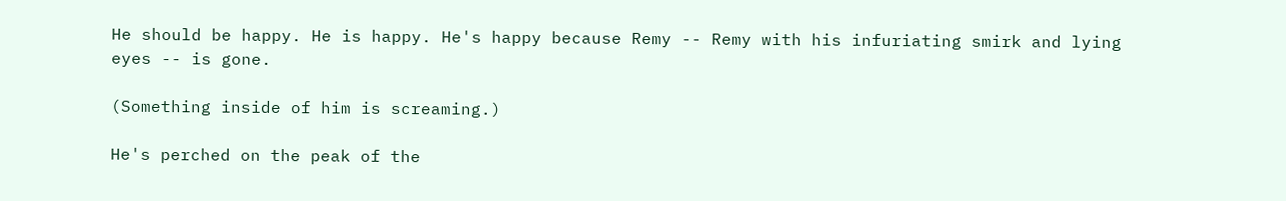He should be happy. He is happy. He's happy because Remy -- Remy with his infuriating smirk and lying eyes -- is gone.

(Something inside of him is screaming.)

He's perched on the peak of the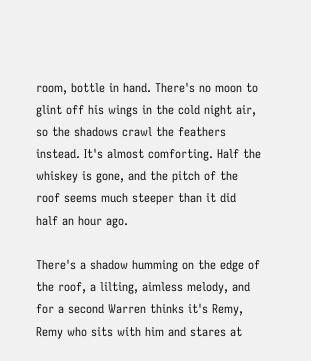room, bottle in hand. There's no moon to glint off his wings in the cold night air, so the shadows crawl the feathers instead. It's almost comforting. Half the whiskey is gone, and the pitch of the roof seems much steeper than it did half an hour ago.

There's a shadow humming on the edge of the roof, a lilting, aimless melody, and for a second Warren thinks it's Remy, Remy who sits with him and stares at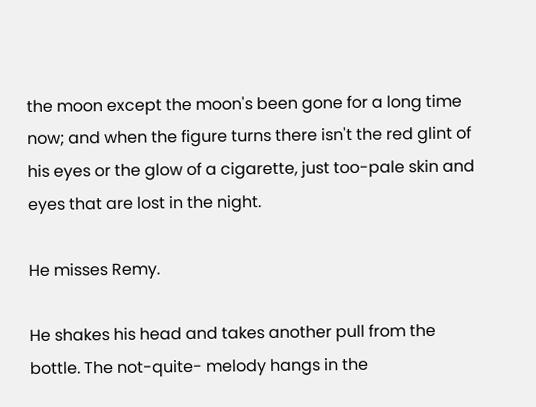the moon except the moon's been gone for a long time now; and when the figure turns there isn't the red glint of his eyes or the glow of a cigarette, just too-pale skin and eyes that are lost in the night.

He misses Remy.

He shakes his head and takes another pull from the bottle. The not-quite- melody hangs in the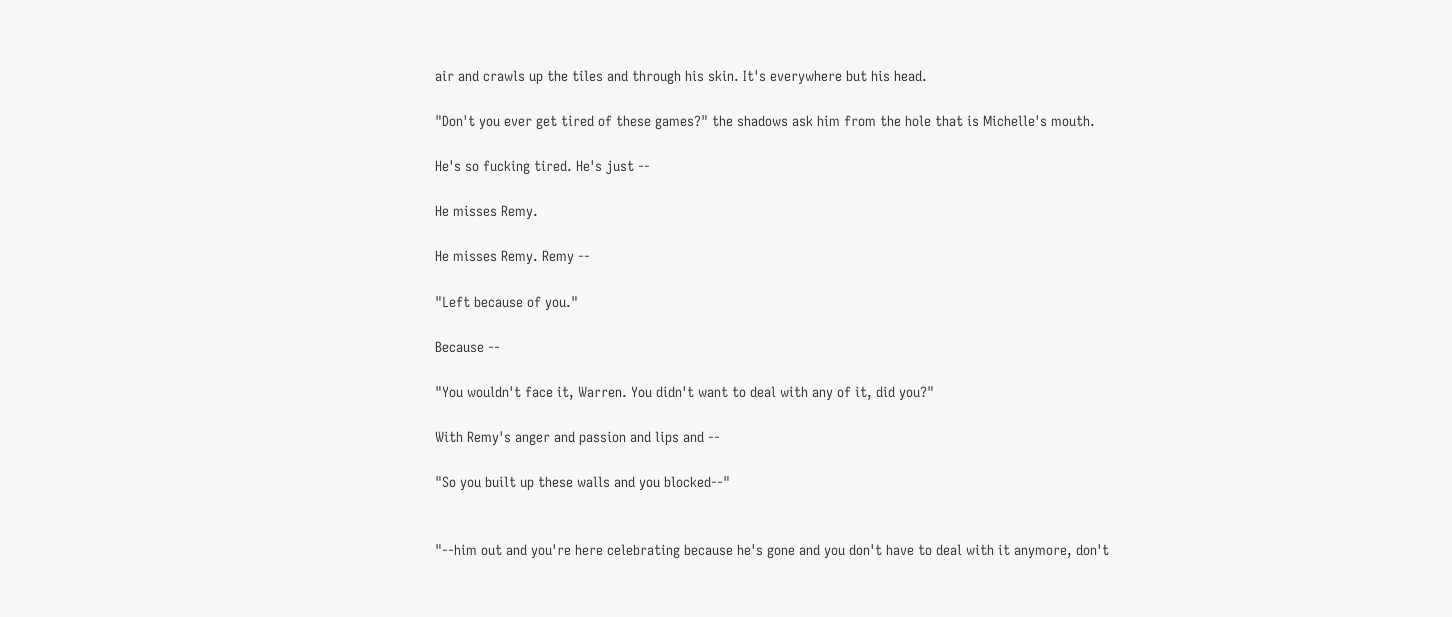air and crawls up the tiles and through his skin. It's everywhere but his head.

"Don't you ever get tired of these games?" the shadows ask him from the hole that is Michelle's mouth.

He's so fucking tired. He's just --

He misses Remy.

He misses Remy. Remy --

"Left because of you."

Because --

"You wouldn't face it, Warren. You didn't want to deal with any of it, did you?"

With Remy's anger and passion and lips and --

"So you built up these walls and you blocked--"


"--him out and you're here celebrating because he's gone and you don't have to deal with it anymore, don't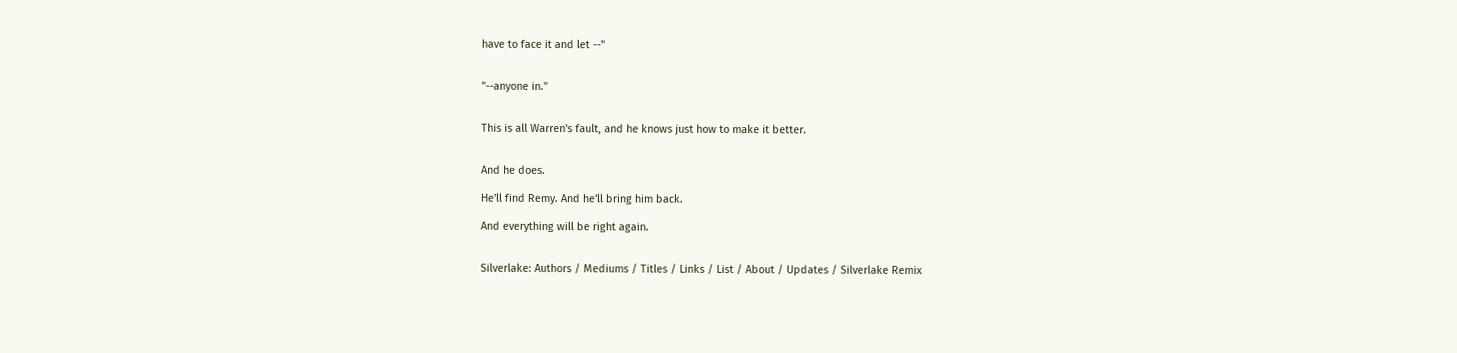have to face it and let --"


"--anyone in."


This is all Warren's fault, and he knows just how to make it better.


And he does.

He'll find Remy. And he'll bring him back.

And everything will be right again.


Silverlake: Authors / Mediums / Titles / Links / List / About / Updates / Silverlake Remix